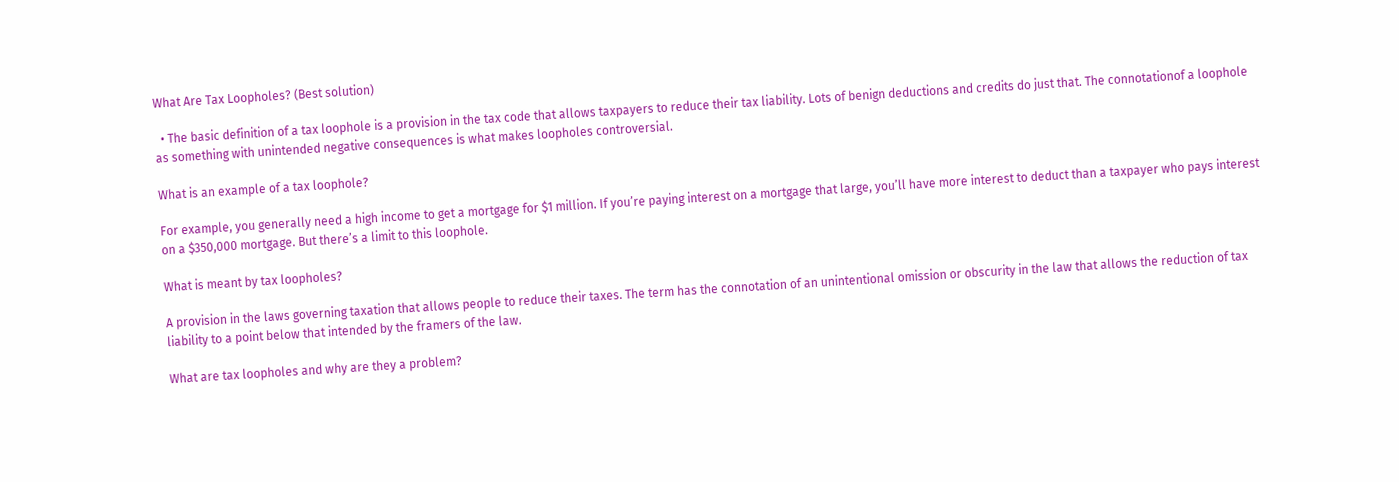What Are Tax Loopholes? (Best solution)

  • The basic definition of a tax loophole is a provision in the tax code that allows taxpayers to reduce their tax liability. Lots of benign deductions and credits do just that. The connotationof a loophole as something with unintended negative consequences is what makes loopholes controversial.

What is an example of a tax loophole?

For example, you generally need a high income to get a mortgage for $1 million. If you’re paying interest on a mortgage that large, you’ll have more interest to deduct than a taxpayer who pays interest on a $350,000 mortgage. But there’s a limit to this loophole.

What is meant by tax loopholes?

A provision in the laws governing taxation that allows people to reduce their taxes. The term has the connotation of an unintentional omission or obscurity in the law that allows the reduction of tax liability to a point below that intended by the framers of the law.

What are tax loopholes and why are they a problem?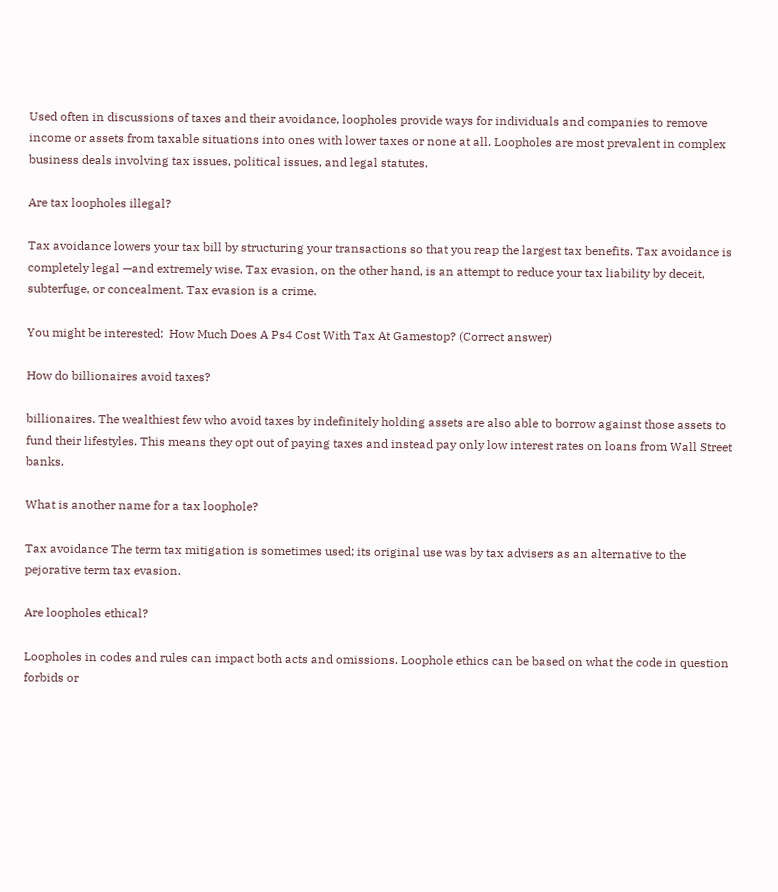Used often in discussions of taxes and their avoidance, loopholes provide ways for individuals and companies to remove income or assets from taxable situations into ones with lower taxes or none at all. Loopholes are most prevalent in complex business deals involving tax issues, political issues, and legal statutes.

Are tax loopholes illegal?

Tax avoidance lowers your tax bill by structuring your transactions so that you reap the largest tax benefits. Tax avoidance is completely legal —and extremely wise. Tax evasion, on the other hand, is an attempt to reduce your tax liability by deceit, subterfuge, or concealment. Tax evasion is a crime.

You might be interested:  How Much Does A Ps4 Cost With Tax At Gamestop? (Correct answer)

How do billionaires avoid taxes?

billionaires. The wealthiest few who avoid taxes by indefinitely holding assets are also able to borrow against those assets to fund their lifestyles. This means they opt out of paying taxes and instead pay only low interest rates on loans from Wall Street banks.

What is another name for a tax loophole?

Tax avoidance The term tax mitigation is sometimes used; its original use was by tax advisers as an alternative to the pejorative term tax evasion.

Are loopholes ethical?

Loopholes in codes and rules can impact both acts and omissions. Loophole ethics can be based on what the code in question forbids or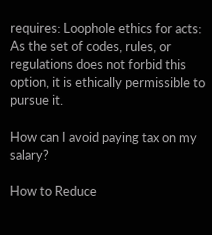requires: Loophole ethics for acts: As the set of codes, rules, or regulations does not forbid this option, it is ethically permissible to pursue it.

How can I avoid paying tax on my salary?

How to Reduce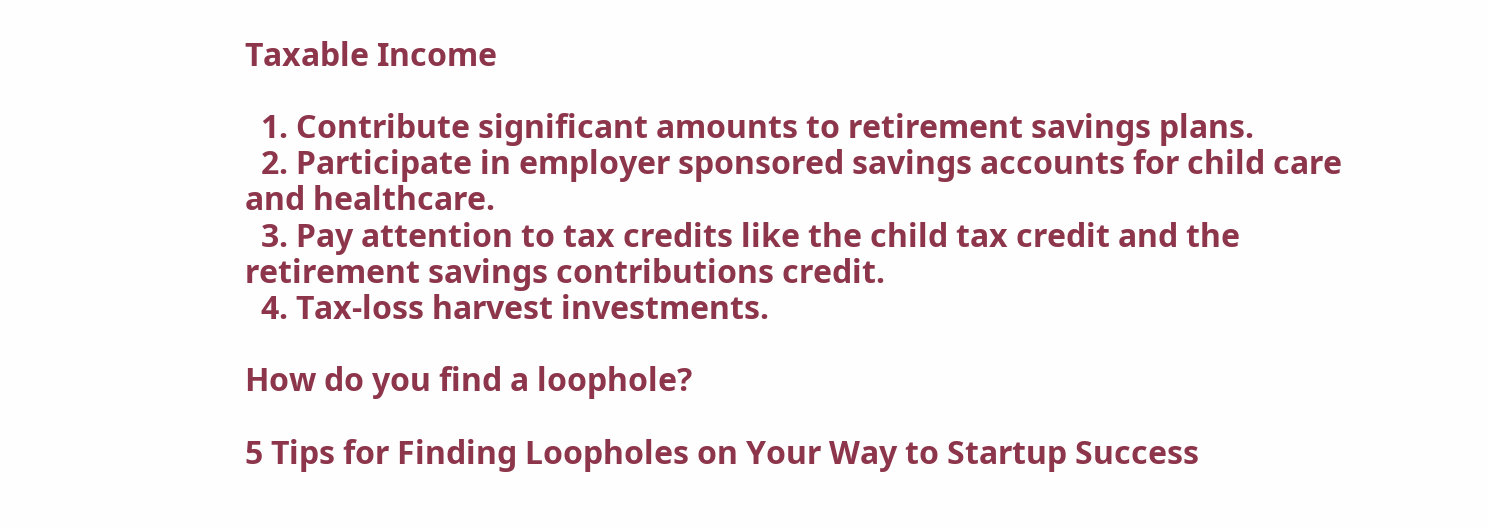Taxable Income

  1. Contribute significant amounts to retirement savings plans.
  2. Participate in employer sponsored savings accounts for child care and healthcare.
  3. Pay attention to tax credits like the child tax credit and the retirement savings contributions credit.
  4. Tax-loss harvest investments.

How do you find a loophole?

5 Tips for Finding Loopholes on Your Way to Startup Success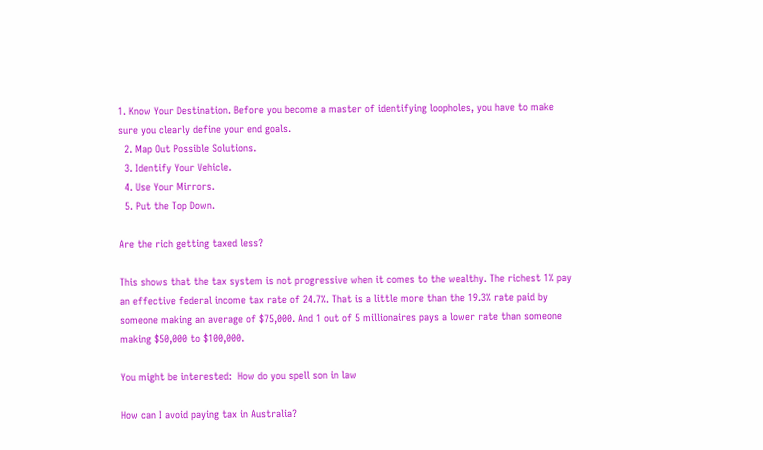1. Know Your Destination. Before you become a master of identifying loopholes, you have to make sure you clearly define your end goals.
  2. Map Out Possible Solutions.
  3. Identify Your Vehicle.
  4. Use Your Mirrors.
  5. Put the Top Down.

Are the rich getting taxed less?

This shows that the tax system is not progressive when it comes to the wealthy. The richest 1% pay an effective federal income tax rate of 24.7%. That is a little more than the 19.3% rate paid by someone making an average of $75,000. And 1 out of 5 millionaires pays a lower rate than someone making $50,000 to $100,000.

You might be interested:  How do you spell son in law

How can I avoid paying tax in Australia?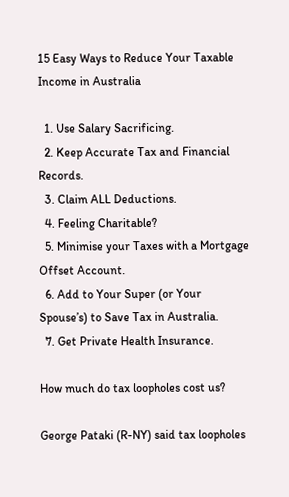15 Easy Ways to Reduce Your Taxable Income in Australia

  1. Use Salary Sacrificing.
  2. Keep Accurate Tax and Financial Records.
  3. Claim ALL Deductions.
  4. Feeling Charitable?
  5. Minimise your Taxes with a Mortgage Offset Account.
  6. Add to Your Super (or Your Spouse’s) to Save Tax in Australia.
  7. Get Private Health Insurance.

How much do tax loopholes cost us?

George Pataki (R-NY) said tax loopholes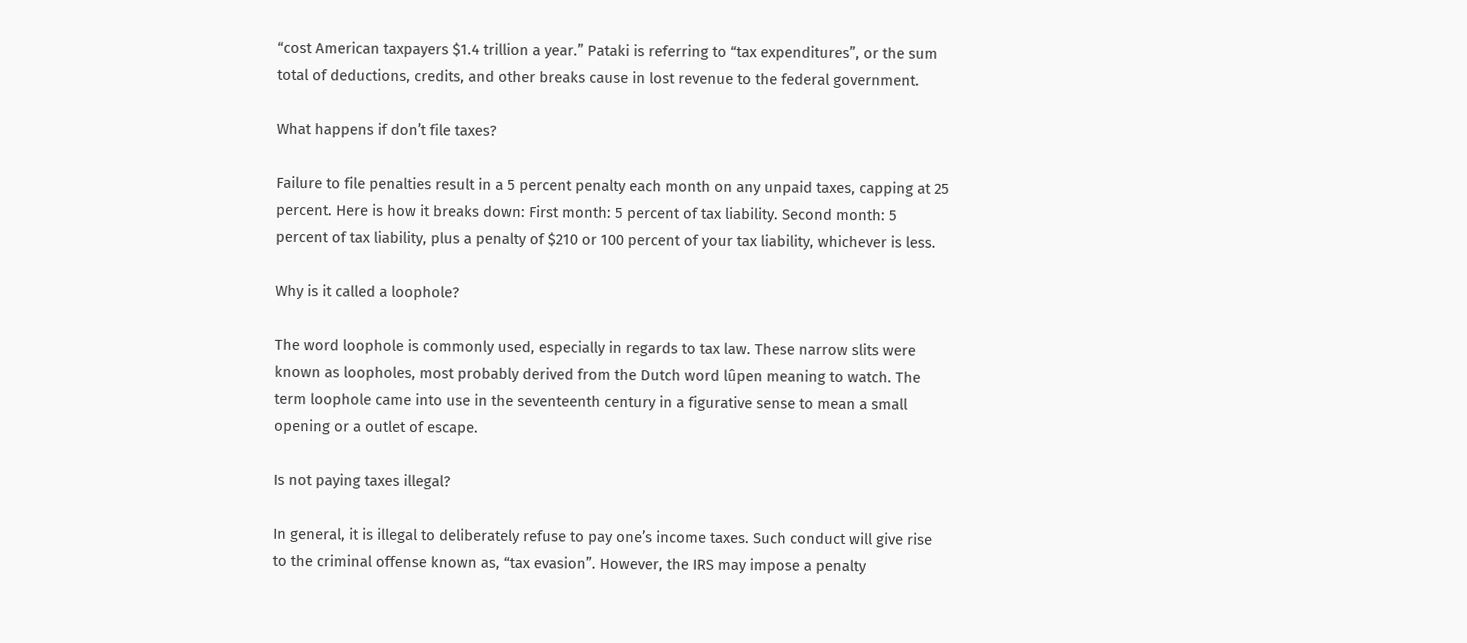“cost American taxpayers $1.4 trillion a year.” Pataki is referring to “tax expenditures”, or the sum total of deductions, credits, and other breaks cause in lost revenue to the federal government.

What happens if don’t file taxes?

Failure to file penalties result in a 5 percent penalty each month on any unpaid taxes, capping at 25 percent. Here is how it breaks down: First month: 5 percent of tax liability. Second month: 5 percent of tax liability, plus a penalty of $210 or 100 percent of your tax liability, whichever is less.

Why is it called a loophole?

The word loophole is commonly used, especially in regards to tax law. These narrow slits were known as loopholes, most probably derived from the Dutch word lûpen meaning to watch. The term loophole came into use in the seventeenth century in a figurative sense to mean a small opening or a outlet of escape.

Is not paying taxes illegal?

In general, it is illegal to deliberately refuse to pay one’s income taxes. Such conduct will give rise to the criminal offense known as, “tax evasion”. However, the IRS may impose a penalty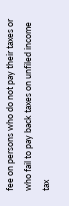fee on persons who do not pay their taxes or who fail to pay back taxes on unfiled income tax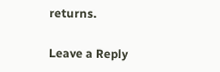returns.

Leave a Reply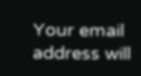Your email address will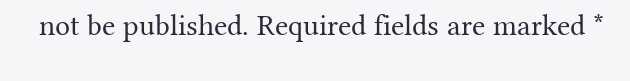not be published. Required fields are marked *